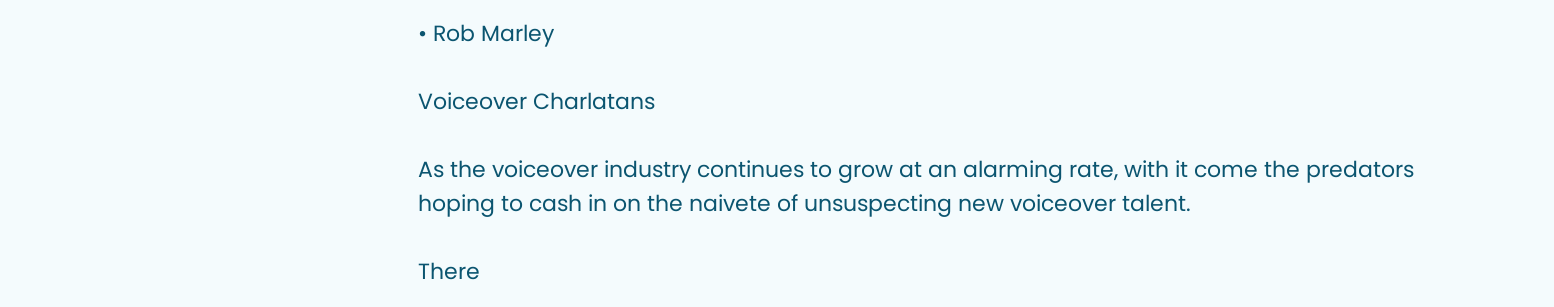• Rob Marley

Voiceover Charlatans

As the voiceover industry continues to grow at an alarming rate, with it come the predators hoping to cash in on the naivete of unsuspecting new voiceover talent.

There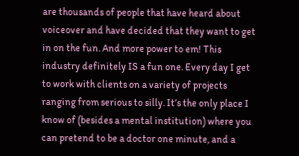are thousands of people that have heard about voiceover and have decided that they want to get in on the fun. And more power to em! This industry definitely IS a fun one. Every day I get to work with clients on a variety of projects ranging from serious to silly. It’s the only place I know of (besides a mental institution) where you can pretend to be a doctor one minute, and a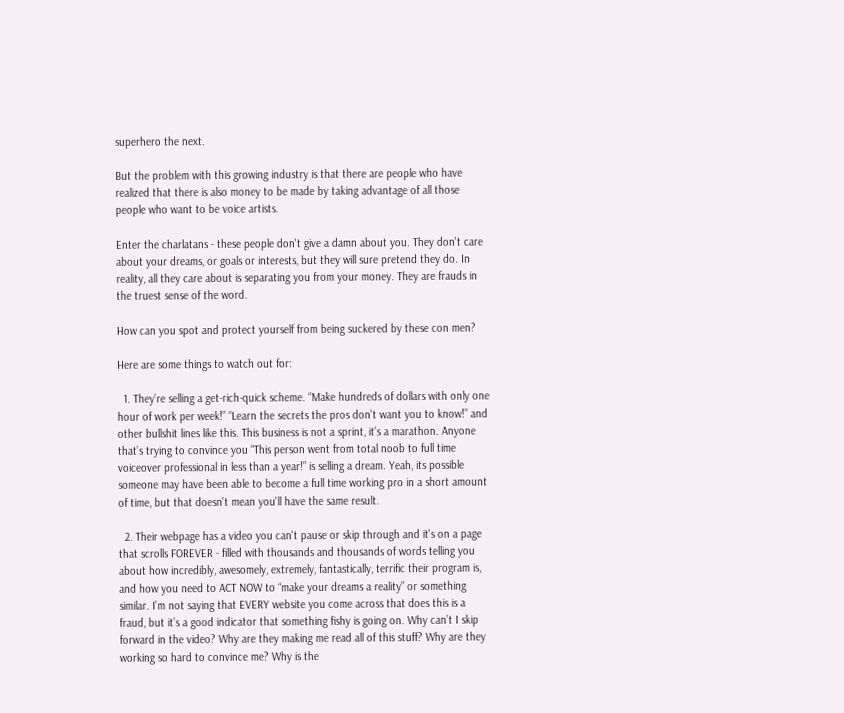superhero the next.

But the problem with this growing industry is that there are people who have realized that there is also money to be made by taking advantage of all those people who want to be voice artists.

Enter the charlatans - these people don't give a damn about you. They don't care about your dreams, or goals or interests, but they will sure pretend they do. In reality, all they care about is separating you from your money. They are frauds in the truest sense of the word.

How can you spot and protect yourself from being suckered by these con men?

Here are some things to watch out for:

  1. They’re selling a get-rich-quick scheme. “Make hundreds of dollars with only one hour of work per week!” “Learn the secrets the pros don't want you to know!” and other bullshit lines like this. This business is not a sprint, it’s a marathon. Anyone that’s trying to convince you “This person went from total noob to full time voiceover professional in less than a year!” is selling a dream. Yeah, its possible someone may have been able to become a full time working pro in a short amount of time, but that doesn't mean you'll have the same result.

  2. Their webpage has a video you can't pause or skip through and it's on a page that scrolls FOREVER - filled with thousands and thousands of words telling you about how incredibly, awesomely, extremely, fantastically, terrific their program is, and how you need to ACT NOW to “make your dreams a reality” or something similar. I’m not saying that EVERY website you come across that does this is a fraud, but it’s a good indicator that something fishy is going on. Why can’t I skip forward in the video? Why are they making me read all of this stuff? Why are they working so hard to convince me? Why is the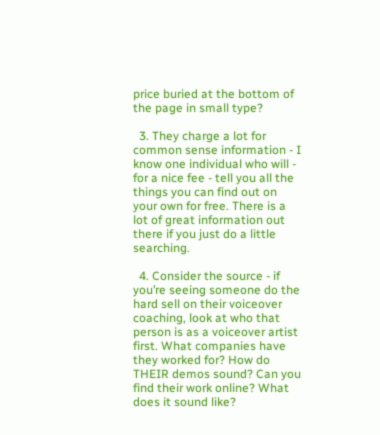price buried at the bottom of the page in small type?

  3. They charge a lot for common sense information - I know one individual who will - for a nice fee - tell you all the things you can find out on your own for free. There is a lot of great information out there if you just do a little searching.

  4. Consider the source - if you’re seeing someone do the hard sell on their voiceover coaching, look at who that person is as a voiceover artist first. What companies have they worked for? How do THEIR demos sound? Can you find their work online? What does it sound like?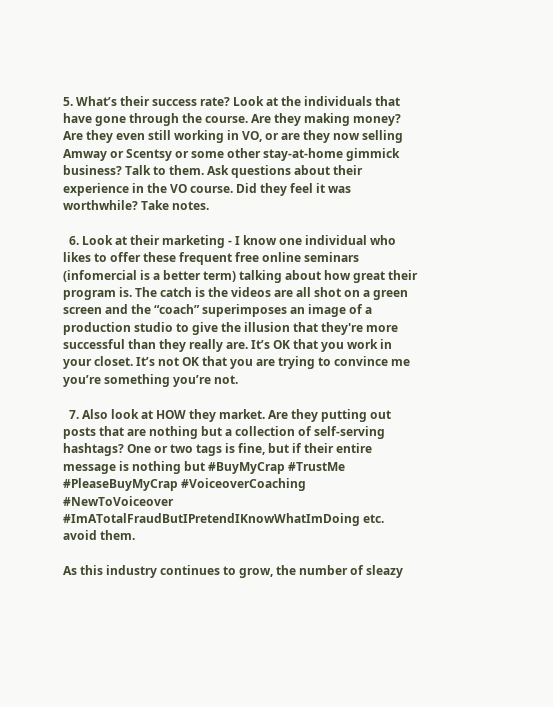5. What’s their success rate? Look at the individuals that have gone through the course. Are they making money? Are they even still working in VO, or are they now selling Amway or Scentsy or some other stay-at-home gimmick business? Talk to them. Ask questions about their experience in the VO course. Did they feel it was worthwhile? Take notes.

  6. Look at their marketing - I know one individual who likes to offer these frequent free online seminars (infomercial is a better term) talking about how great their program is. The catch is the videos are all shot on a green screen and the “coach” superimposes an image of a production studio to give the illusion that they're more successful than they really are. It’s OK that you work in your closet. It’s not OK that you are trying to convince me you’re something you’re not.

  7. Also look at HOW they market. Are they putting out posts that are nothing but a collection of self-serving hashtags? One or two tags is fine, but if their entire message is nothing but #BuyMyCrap #TrustMe #PleaseBuyMyCrap #VoiceoverCoaching #NewToVoiceover #ImATotalFraudButIPretendIKnowWhatImDoing etc. avoid them.

As this industry continues to grow, the number of sleazy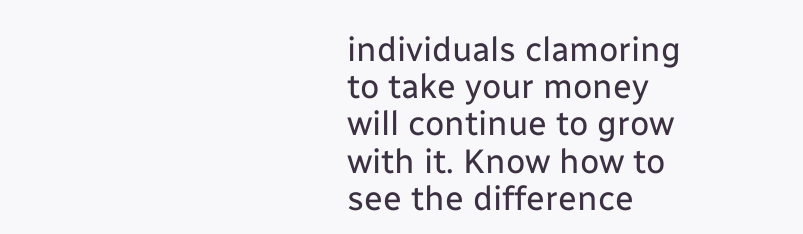individuals clamoring to take your money will continue to grow with it. Know how to see the difference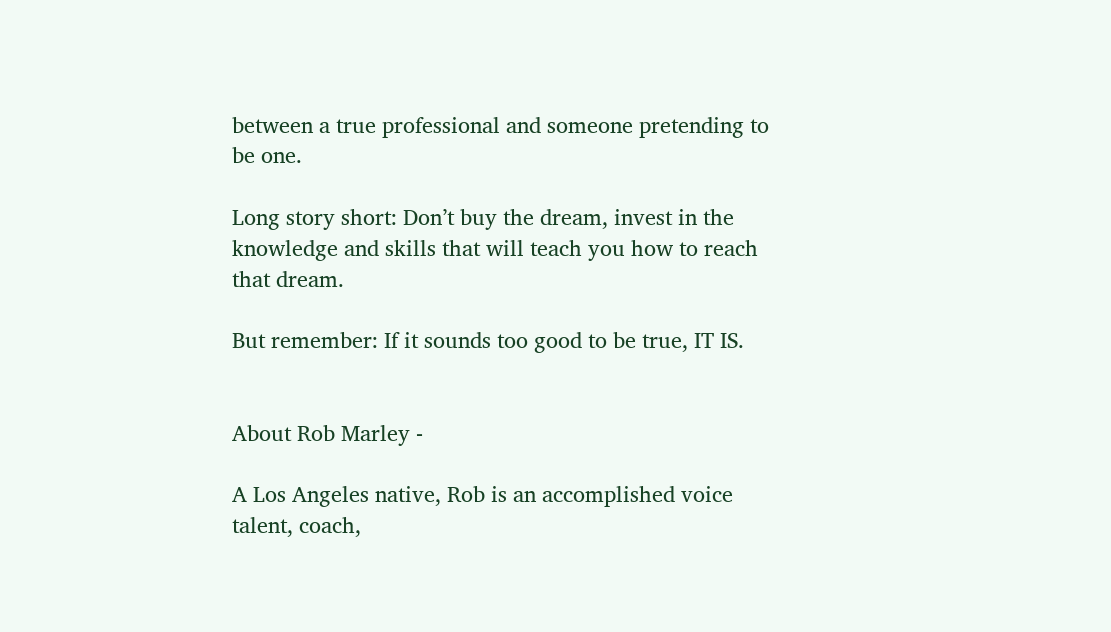between a true professional and someone pretending to be one.

Long story short: Don’t buy the dream, invest in the knowledge and skills that will teach you how to reach that dream.

But remember: If it sounds too good to be true, IT IS.


About Rob Marley -

A Los Angeles native, Rob is an accomplished voice talent, coach,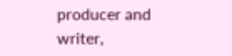producer and writer,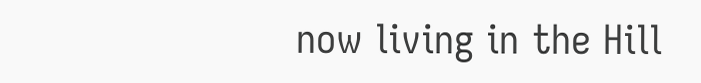now living in the Hill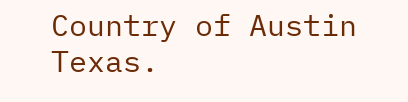Country of Austin Texas.